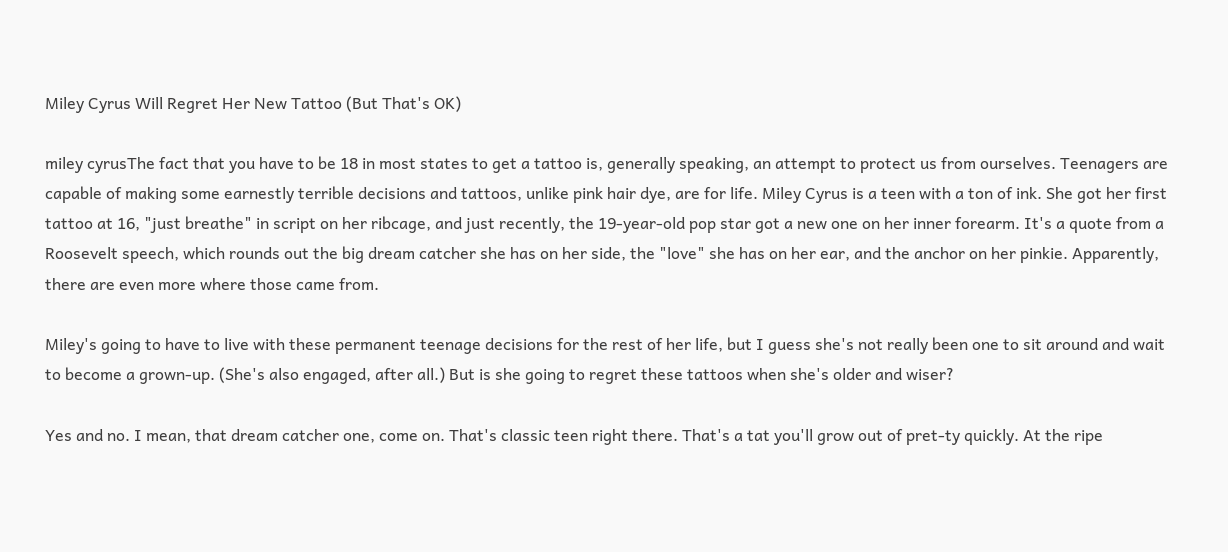Miley Cyrus Will Regret Her New Tattoo (But That's OK)

miley cyrusThe fact that you have to be 18 in most states to get a tattoo is, generally speaking, an attempt to protect us from ourselves. Teenagers are capable of making some earnestly terrible decisions and tattoos, unlike pink hair dye, are for life. Miley Cyrus is a teen with a ton of ink. She got her first tattoo at 16, "just breathe" in script on her ribcage, and just recently, the 19-year-old pop star got a new one on her inner forearm. It's a quote from a Roosevelt speech, which rounds out the big dream catcher she has on her side, the "love" she has on her ear, and the anchor on her pinkie. Apparently, there are even more where those came from.

Miley's going to have to live with these permanent teenage decisions for the rest of her life, but I guess she's not really been one to sit around and wait to become a grown-up. (She's also engaged, after all.) But is she going to regret these tattoos when she's older and wiser?

Yes and no. I mean, that dream catcher one, come on. That's classic teen right there. That's a tat you'll grow out of pret-ty quickly. At the ripe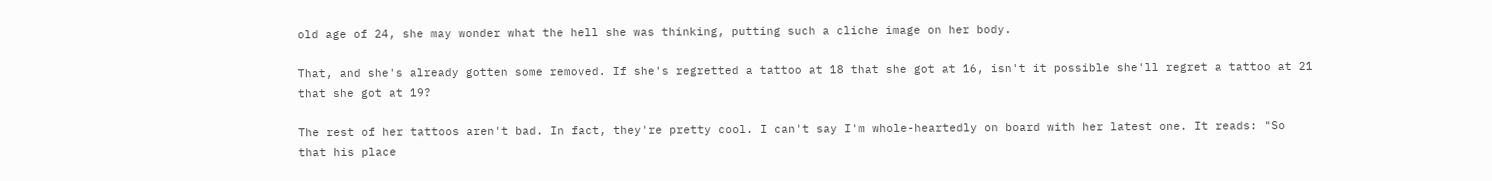old age of 24, she may wonder what the hell she was thinking, putting such a cliche image on her body.

That, and she's already gotten some removed. If she's regretted a tattoo at 18 that she got at 16, isn't it possible she'll regret a tattoo at 21 that she got at 19?

The rest of her tattoos aren't bad. In fact, they're pretty cool. I can't say I'm whole-heartedly on board with her latest one. It reads: "So that his place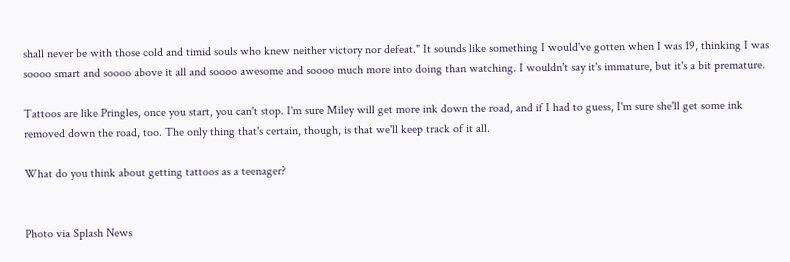shall never be with those cold and timid souls who knew neither victory nor defeat." It sounds like something I would've gotten when I was 19, thinking I was soooo smart and soooo above it all and soooo awesome and soooo much more into doing than watching. I wouldn't say it's immature, but it's a bit premature.

Tattoos are like Pringles, once you start, you can't stop. I'm sure Miley will get more ink down the road, and if I had to guess, I'm sure she'll get some ink removed down the road, too. The only thing that's certain, though, is that we'll keep track of it all.

What do you think about getting tattoos as a teenager?


Photo via Splash News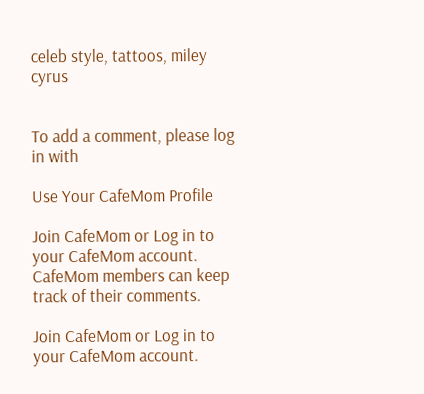celeb style, tattoos, miley cyrus


To add a comment, please log in with

Use Your CafeMom Profile

Join CafeMom or Log in to your CafeMom account. CafeMom members can keep track of their comments.

Join CafeMom or Log in to your CafeMom account.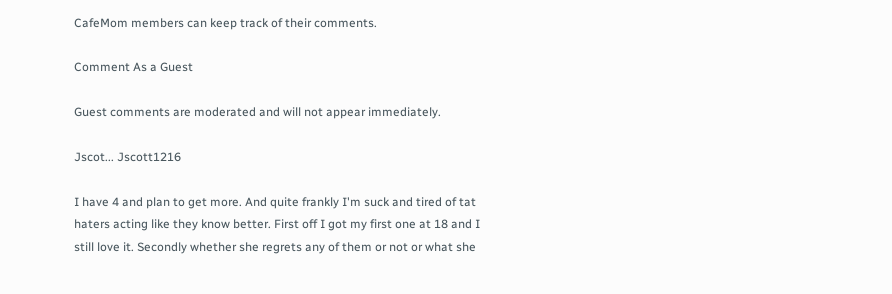CafeMom members can keep track of their comments.

Comment As a Guest

Guest comments are moderated and will not appear immediately.

Jscot... Jscott1216

I have 4 and plan to get more. And quite frankly I'm suck and tired of tat haters acting like they know better. First off I got my first one at 18 and I still love it. Secondly whether she regrets any of them or not or what she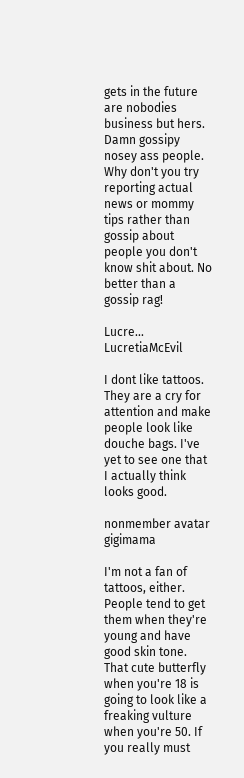gets in the future are nobodies business but hers. Damn gossipy nosey ass people. Why don't you try reporting actual news or mommy tips rather than gossip about people you don't know shit about. No better than a gossip rag!

Lucre... LucretiaMcEvil

I dont like tattoos. They are a cry for attention and make people look like douche bags. I've yet to see one that I actually think looks good.

nonmember avatar gigimama

I'm not a fan of tattoos, either. People tend to get them when they're young and have good skin tone. That cute butterfly when you're 18 is going to look like a freaking vulture when you're 50. If you really must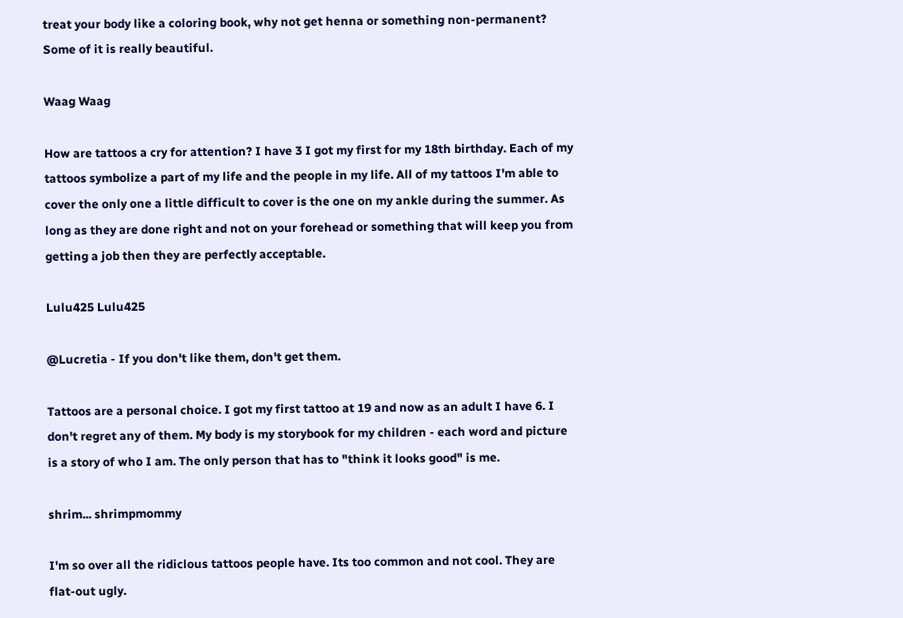treat your body like a coloring book, why not get henna or something non-permanent? Some of it is really beautiful.

Waag Waag

How are tattoos a cry for attention? I have 3 I got my first for my 18th birthday. Each of my tattoos symbolize a part of my life and the people in my life. All of my tattoos I'm able to cover the only one a little difficult to cover is the one on my ankle during the summer. As long as they are done right and not on your forehead or something that will keep you from getting a job then they are perfectly acceptable.

Lulu425 Lulu425

@Lucretia - If you don't like them, don't get them.

Tattoos are a personal choice. I got my first tattoo at 19 and now as an adult I have 6. I don't regret any of them. My body is my storybook for my children - each word and picture is a story of who I am. The only person that has to "think it looks good" is me.

shrim... shrimpmommy

I'm so over all the ridiclous tattoos people have. Its too common and not cool. They are flat-out ugly.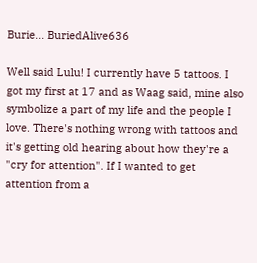Burie... BuriedAlive636

Well said Lulu! I currently have 5 tattoos. I got my first at 17 and as Waag said, mine also symbolize a part of my life and the people I love. There's nothing wrong with tattoos and it's getting old hearing about how they're a "cry for attention". If I wanted to get attention from a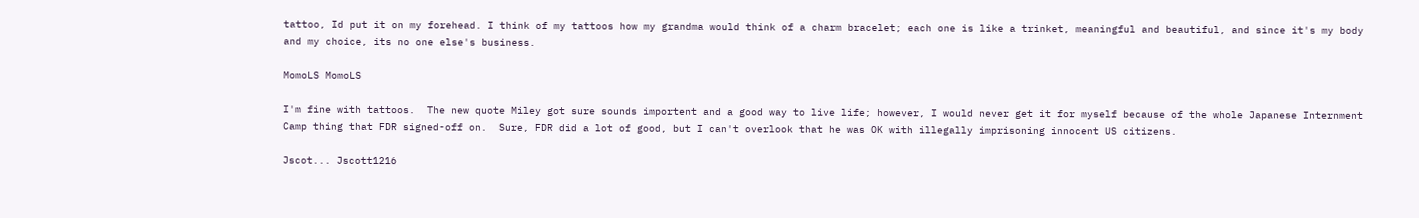tattoo, Id put it on my forehead. I think of my tattoos how my grandma would think of a charm bracelet; each one is like a trinket, meaningful and beautiful, and since it's my body and my choice, its no one else's business.

MomoLS MomoLS

I'm fine with tattoos.  The new quote Miley got sure sounds importent and a good way to live life; however, I would never get it for myself because of the whole Japanese Internment Camp thing that FDR signed-off on.  Sure, FDR did a lot of good, but I can't overlook that he was OK with illegally imprisoning innocent US citizens.

Jscot... Jscott1216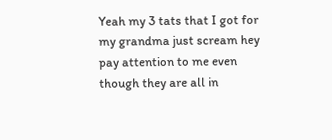Yeah my 3 tats that I got for my grandma just scream hey pay attention to me even though they are all in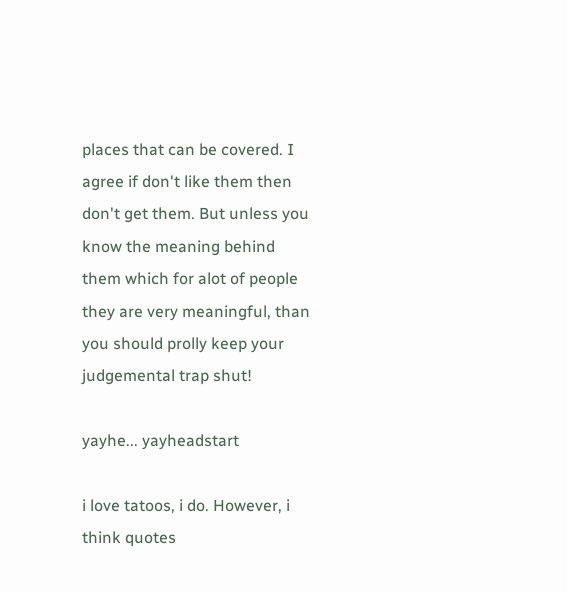places that can be covered. I agree if don't like them then don't get them. But unless you know the meaning behind them which for alot of people they are very meaningful, than you should prolly keep your judgemental trap shut!

yayhe... yayheadstart

i love tatoos, i do. However, i think quotes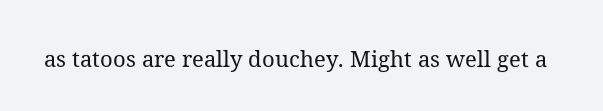as tatoos are really douchey. Might as well get a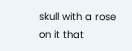skull with a rose on it that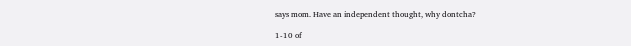says mom. Have an independent thought, why dontcha?

1-10 of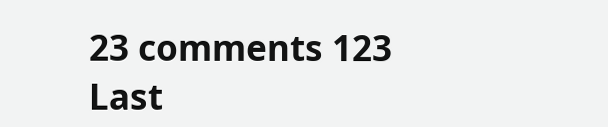23 comments 123 Last